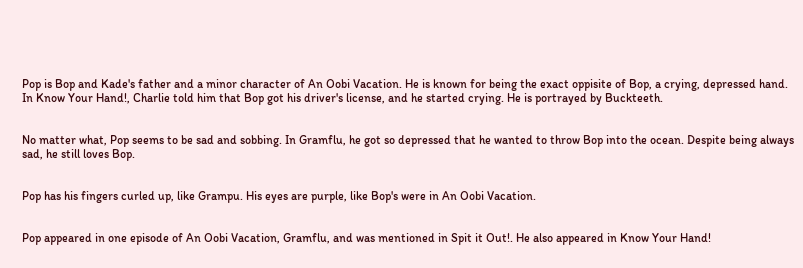Pop is Bop and Kade's father and a minor character of An Oobi Vacation. He is known for being the exact oppisite of Bop, a crying, depressed hand. In Know Your Hand!, Charlie told him that Bop got his driver's license, and he started crying. He is portrayed by Buckteeth.


No matter what, Pop seems to be sad and sobbing. In Gramflu, he got so depressed that he wanted to throw Bop into the ocean. Despite being always sad, he still loves Bop.


Pop has his fingers curled up, like Grampu. His eyes are purple, like Bop's were in An Oobi Vacation.


Pop appeared in one episode of An Oobi Vacation, Gramflu, and was mentioned in Spit it Out!. He also appeared in Know Your Hand!